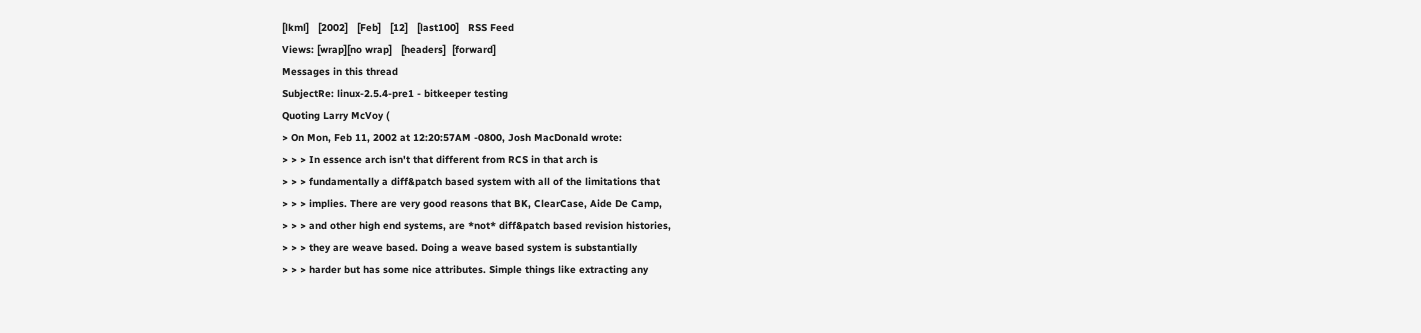[lkml]   [2002]   [Feb]   [12]   [last100]   RSS Feed
Views: [wrap][no wrap]   [headers]  [forward]
Messages in this thread
SubjectRe: linux-2.5.4-pre1 - bitkeeper testing
Quoting Larry McVoy (
> On Mon, Feb 11, 2002 at 12:20:57AM -0800, Josh MacDonald wrote:
> > > In essence arch isn't that different from RCS in that arch is
> > > fundamentally a diff&patch based system with all of the limitations that
> > > implies. There are very good reasons that BK, ClearCase, Aide De Camp,
> > > and other high end systems, are *not* diff&patch based revision histories,
> > > they are weave based. Doing a weave based system is substantially
> > > harder but has some nice attributes. Simple things like extracting any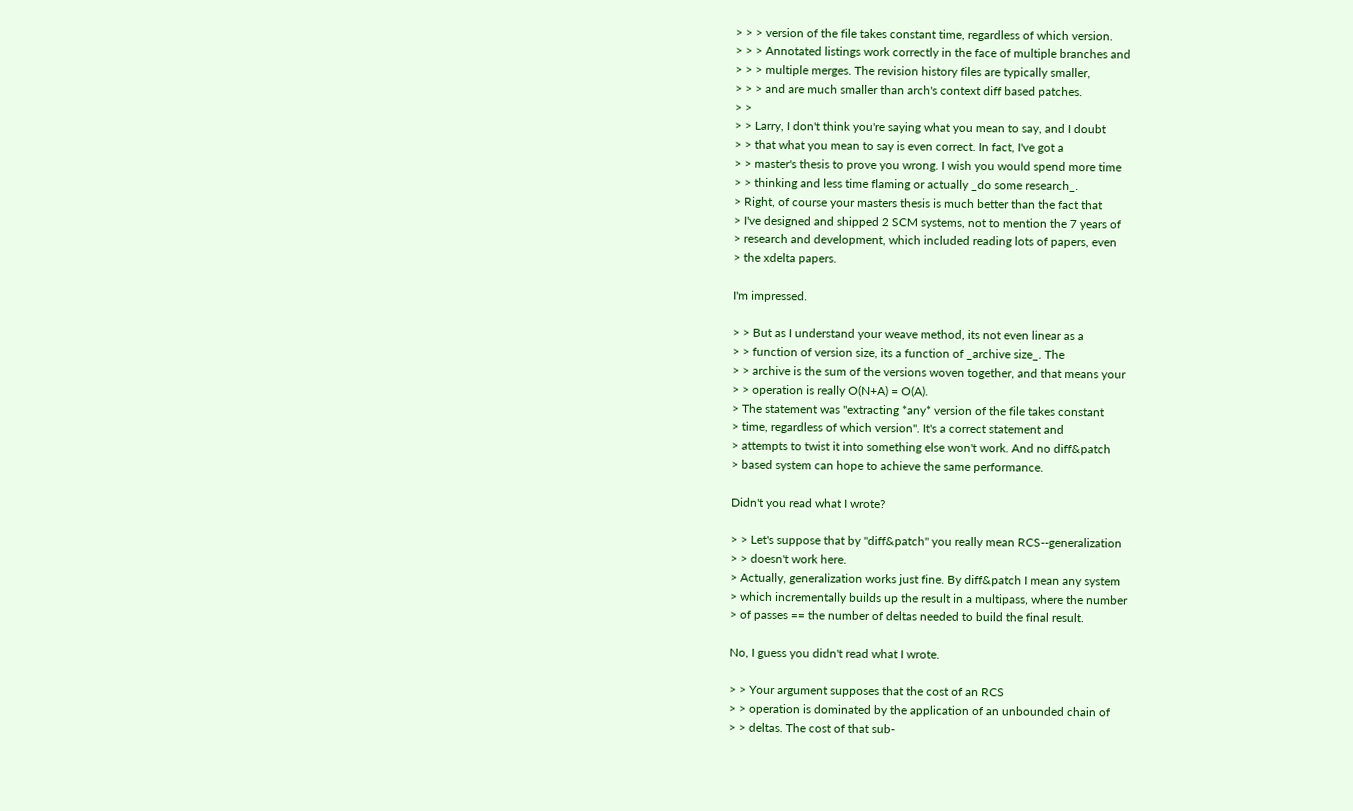> > > version of the file takes constant time, regardless of which version.
> > > Annotated listings work correctly in the face of multiple branches and
> > > multiple merges. The revision history files are typically smaller,
> > > and are much smaller than arch's context diff based patches.
> >
> > Larry, I don't think you're saying what you mean to say, and I doubt
> > that what you mean to say is even correct. In fact, I've got a
> > master's thesis to prove you wrong. I wish you would spend more time
> > thinking and less time flaming or actually _do some research_.
> Right, of course your masters thesis is much better than the fact that
> I've designed and shipped 2 SCM systems, not to mention the 7 years of
> research and development, which included reading lots of papers, even
> the xdelta papers.

I'm impressed.

> > But as I understand your weave method, its not even linear as a
> > function of version size, its a function of _archive size_. The
> > archive is the sum of the versions woven together, and that means your
> > operation is really O(N+A) = O(A).
> The statement was "extracting *any* version of the file takes constant
> time, regardless of which version". It's a correct statement and
> attempts to twist it into something else won't work. And no diff&patch
> based system can hope to achieve the same performance.

Didn't you read what I wrote?

> > Let's suppose that by "diff&patch" you really mean RCS--generalization
> > doesn't work here.
> Actually, generalization works just fine. By diff&patch I mean any system
> which incrementally builds up the result in a multipass, where the number
> of passes == the number of deltas needed to build the final result.

No, I guess you didn't read what I wrote.

> > Your argument supposes that the cost of an RCS
> > operation is dominated by the application of an unbounded chain of
> > deltas. The cost of that sub-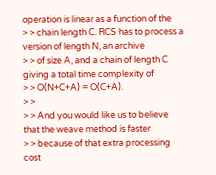operation is linear as a function of the
> > chain length C. RCS has to process a version of length N, an archive
> > of size A, and a chain of length C giving a total time complexity of
> > O(N+C+A) = O(C+A).
> >
> > And you would like us to believe that the weave method is faster
> > because of that extra processing cost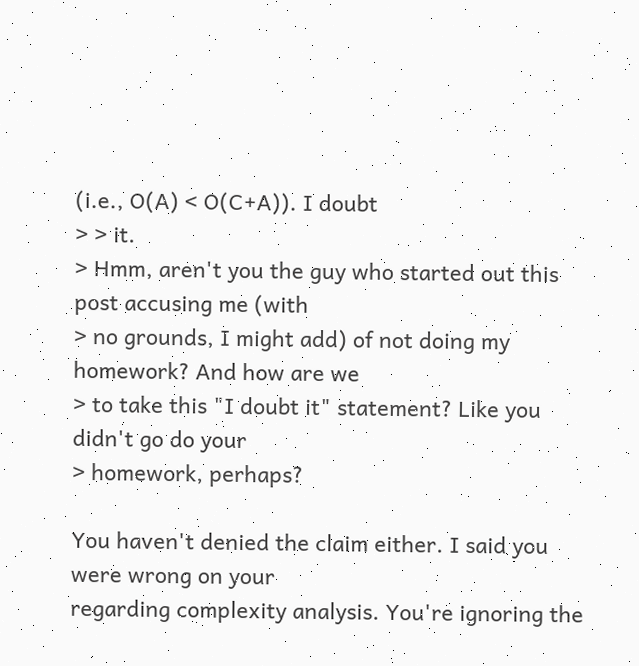(i.e., O(A) < O(C+A)). I doubt
> > it.
> Hmm, aren't you the guy who started out this post accusing me (with
> no grounds, I might add) of not doing my homework? And how are we
> to take this "I doubt it" statement? Like you didn't go do your
> homework, perhaps?

You haven't denied the claim either. I said you were wrong on your
regarding complexity analysis. You're ignoring the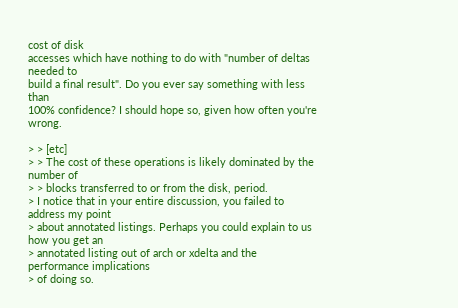cost of disk
accesses which have nothing to do with "number of deltas needed to
build a final result". Do you ever say something with less than
100% confidence? I should hope so, given how often you're wrong.

> > [etc]
> > The cost of these operations is likely dominated by the number of
> > blocks transferred to or from the disk, period.
> I notice that in your entire discussion, you failed to address my point
> about annotated listings. Perhaps you could explain to us how you get an
> annotated listing out of arch or xdelta and the performance implications
> of doing so.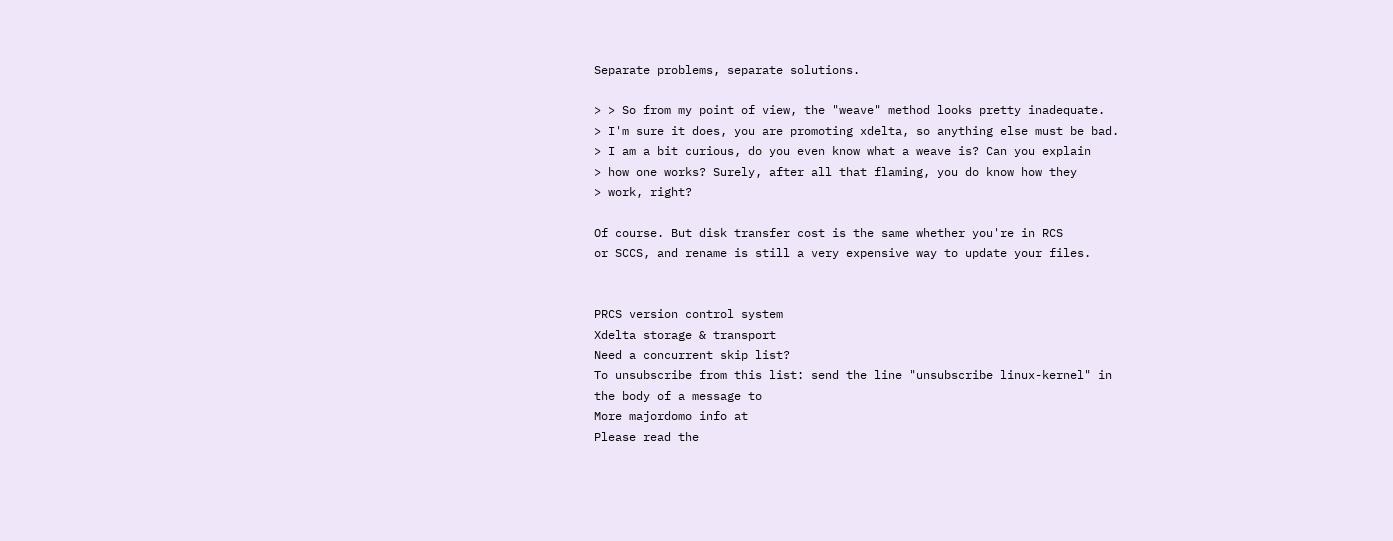Separate problems, separate solutions.

> > So from my point of view, the "weave" method looks pretty inadequate.
> I'm sure it does, you are promoting xdelta, so anything else must be bad.
> I am a bit curious, do you even know what a weave is? Can you explain
> how one works? Surely, after all that flaming, you do know how they
> work, right?

Of course. But disk transfer cost is the same whether you're in RCS
or SCCS, and rename is still a very expensive way to update your files.


PRCS version control system
Xdelta storage & transport
Need a concurrent skip list?
To unsubscribe from this list: send the line "unsubscribe linux-kernel" in
the body of a message to
More majordomo info at
Please read the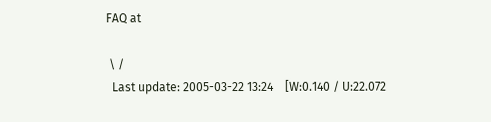FAQ at

 \ /
  Last update: 2005-03-22 13:24    [W:0.140 / U:22.072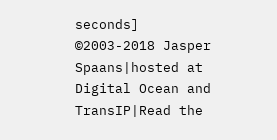seconds]
©2003-2018 Jasper Spaans|hosted at Digital Ocean and TransIP|Read the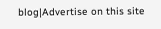blog|Advertise on this site